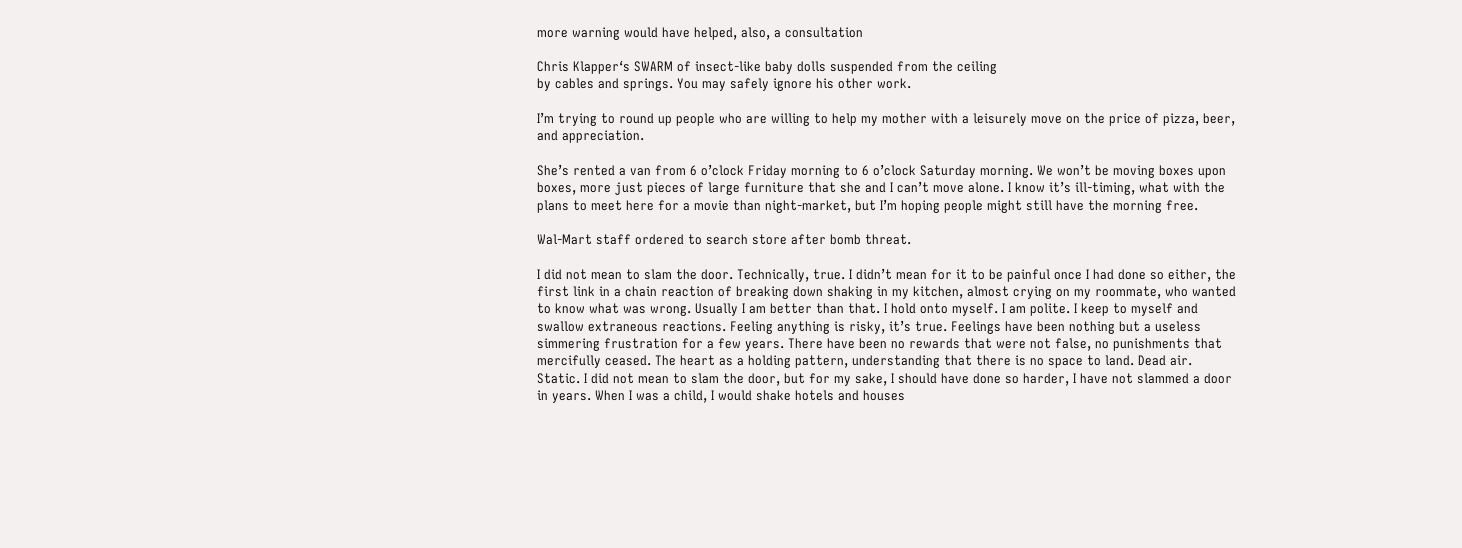more warning would have helped, also, a consultation

Chris Klapper‘s SWARM of insect-like baby dolls suspended from the ceiling
by cables and springs. You may safely ignore his other work.

I’m trying to round up people who are willing to help my mother with a leisurely move on the price of pizza, beer, and appreciation.

She’s rented a van from 6 o’clock Friday morning to 6 o’clock Saturday morning. We won’t be moving boxes upon boxes, more just pieces of large furniture that she and I can’t move alone. I know it’s ill-timing, what with the plans to meet here for a movie than night-market, but I’m hoping people might still have the morning free.

Wal-Mart staff ordered to search store after bomb threat.

I did not mean to slam the door. Technically, true. I didn’t mean for it to be painful once I had done so either, the first link in a chain reaction of breaking down shaking in my kitchen, almost crying on my roommate, who wanted to know what was wrong. Usually I am better than that. I hold onto myself. I am polite. I keep to myself and swallow extraneous reactions. Feeling anything is risky, it’s true. Feelings have been nothing but a useless simmering frustration for a few years. There have been no rewards that were not false, no punishments that mercifully ceased. The heart as a holding pattern, understanding that there is no space to land. Dead air. Static. I did not mean to slam the door, but for my sake, I should have done so harder, I have not slammed a door in years. When I was a child, I would shake hotels and houses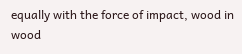equally with the force of impact, wood in wood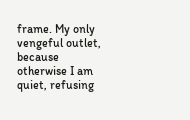frame. My only vengeful outlet, because otherwise I am quiet, refusing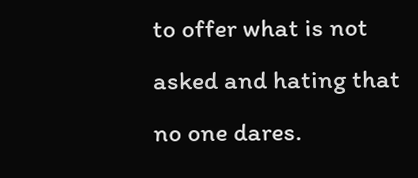to offer what is not asked and hating that no one dares.